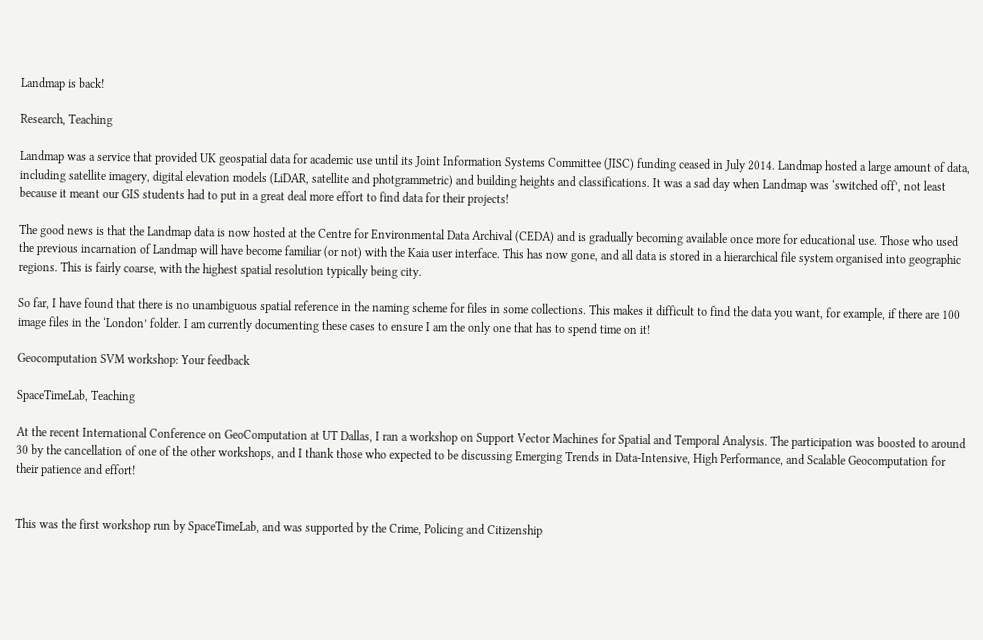Landmap is back!

Research, Teaching

Landmap was a service that provided UK geospatial data for academic use until its Joint Information Systems Committee (JISC) funding ceased in July 2014. Landmap hosted a large amount of data, including satellite imagery, digital elevation models (LiDAR, satellite and photgrammetric) and building heights and classifications. It was a sad day when Landmap was ‘switched off’, not least because it meant our GIS students had to put in a great deal more effort to find data for their projects!

The good news is that the Landmap data is now hosted at the Centre for Environmental Data Archival (CEDA) and is gradually becoming available once more for educational use. Those who used the previous incarnation of Landmap will have become familiar (or not) with the Kaia user interface. This has now gone, and all data is stored in a hierarchical file system organised into geographic regions. This is fairly coarse, with the highest spatial resolution typically being city.

So far, I have found that there is no unambiguous spatial reference in the naming scheme for files in some collections. This makes it difficult to find the data you want, for example, if there are 100 image files in the ‘London’ folder. I am currently documenting these cases to ensure I am the only one that has to spend time on it!

Geocomputation SVM workshop: Your feedback

SpaceTimeLab, Teaching

At the recent International Conference on GeoComputation at UT Dallas, I ran a workshop on Support Vector Machines for Spatial and Temporal Analysis. The participation was boosted to around 30 by the cancellation of one of the other workshops, and I thank those who expected to be discussing Emerging Trends in Data-Intensive, High Performance, and Scalable Geocomputation for their patience and effort!


This was the first workshop run by SpaceTimeLab, and was supported by the Crime, Policing and Citizenship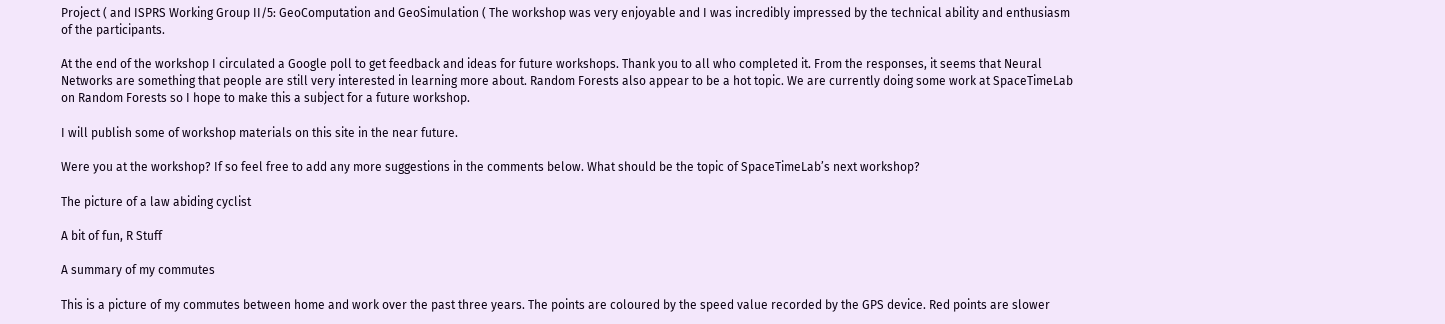Project ( and ISPRS Working Group II/5: GeoComputation and GeoSimulation ( The workshop was very enjoyable and I was incredibly impressed by the technical ability and enthusiasm of the participants.

At the end of the workshop I circulated a Google poll to get feedback and ideas for future workshops. Thank you to all who completed it. From the responses, it seems that Neural Networks are something that people are still very interested in learning more about. Random Forests also appear to be a hot topic. We are currently doing some work at SpaceTimeLab on Random Forests so I hope to make this a subject for a future workshop.

I will publish some of workshop materials on this site in the near future.

Were you at the workshop? If so feel free to add any more suggestions in the comments below. What should be the topic of SpaceTimeLab’s next workshop?

The picture of a law abiding cyclist

A bit of fun, R Stuff

A summary of my commutes

This is a picture of my commutes between home and work over the past three years. The points are coloured by the speed value recorded by the GPS device. Red points are slower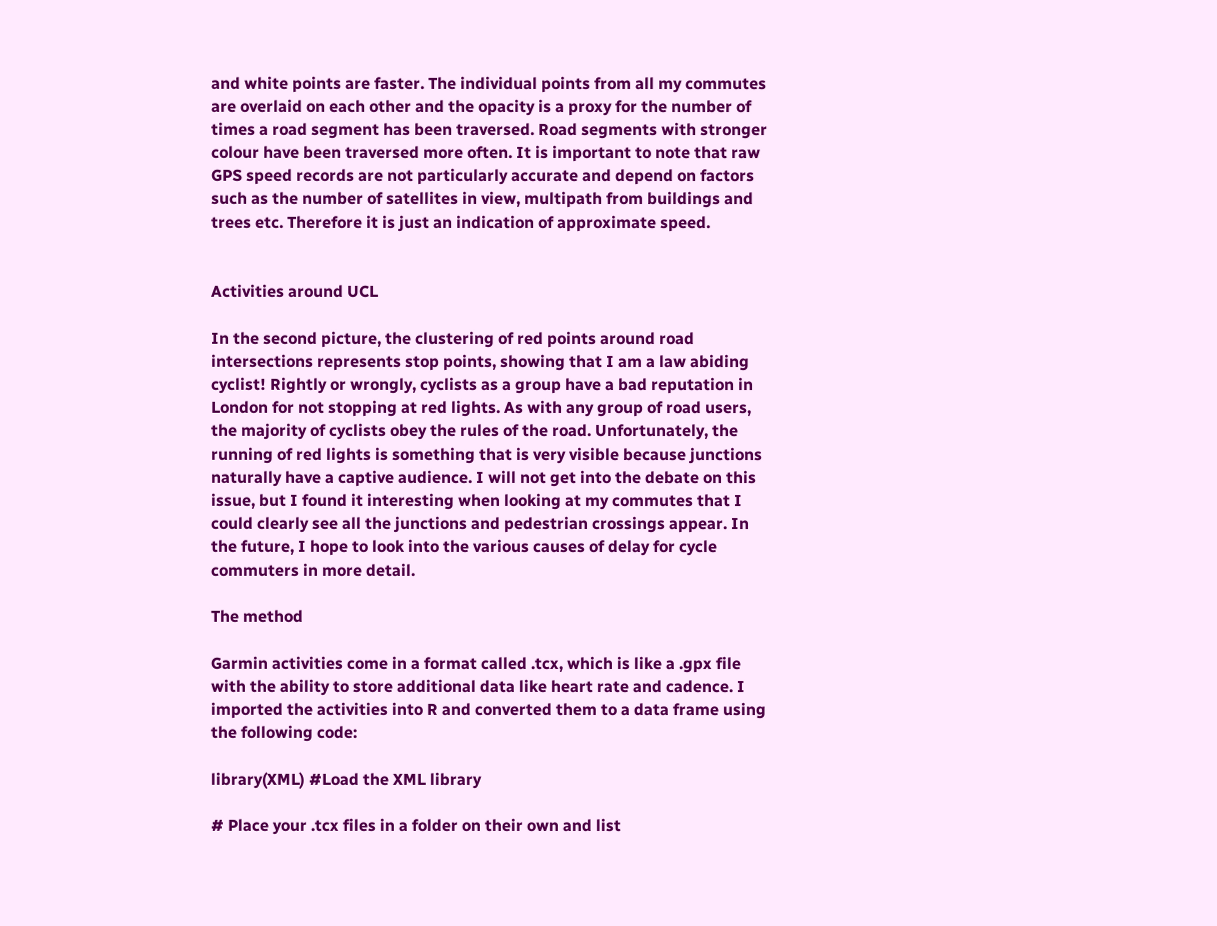and white points are faster. The individual points from all my commutes are overlaid on each other and the opacity is a proxy for the number of times a road segment has been traversed. Road segments with stronger colour have been traversed more often. It is important to note that raw GPS speed records are not particularly accurate and depend on factors such as the number of satellites in view, multipath from buildings and trees etc. Therefore it is just an indication of approximate speed.


Activities around UCL

In the second picture, the clustering of red points around road intersections represents stop points, showing that I am a law abiding cyclist! Rightly or wrongly, cyclists as a group have a bad reputation in London for not stopping at red lights. As with any group of road users, the majority of cyclists obey the rules of the road. Unfortunately, the running of red lights is something that is very visible because junctions naturally have a captive audience. I will not get into the debate on this issue, but I found it interesting when looking at my commutes that I could clearly see all the junctions and pedestrian crossings appear. In the future, I hope to look into the various causes of delay for cycle commuters in more detail.

The method

Garmin activities come in a format called .tcx, which is like a .gpx file with the ability to store additional data like heart rate and cadence. I imported the activities into R and converted them to a data frame using the following code:

library(XML) #Load the XML library

# Place your .tcx files in a folder on their own and list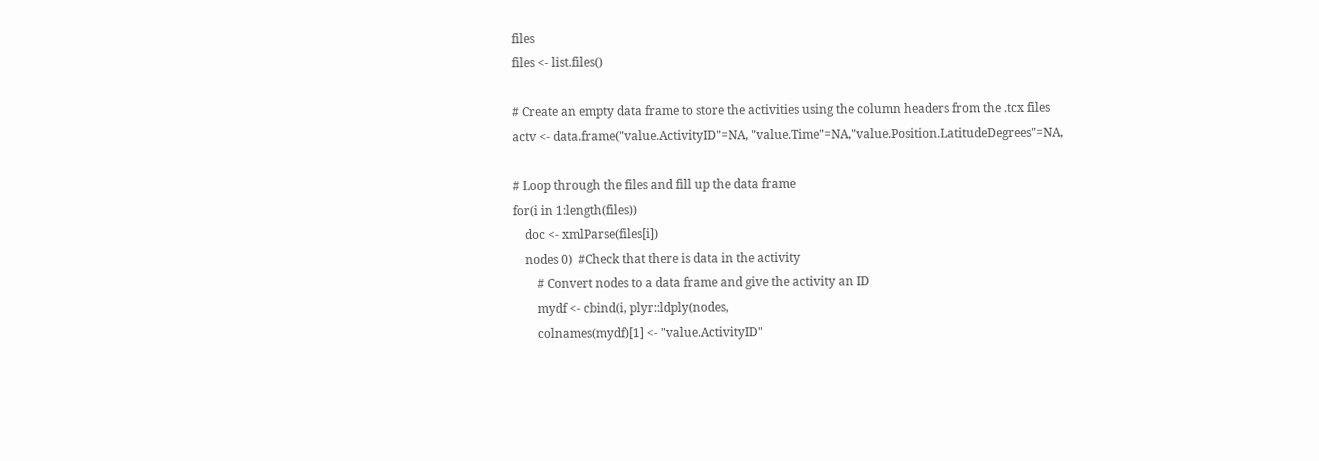files
files <- list.files()

# Create an empty data frame to store the activities using the column headers from the .tcx files
actv <- data.frame("value.ActivityID"=NA, "value.Time"=NA,"value.Position.LatitudeDegrees"=NA,

# Loop through the files and fill up the data frame
for(i in 1:length(files))
    doc <- xmlParse(files[i])
    nodes 0)  #Check that there is data in the activity
        # Convert nodes to a data frame and give the activity an ID
        mydf <- cbind(i, plyr::ldply(nodes,
        colnames(mydf)[1] <- "value.ActivityID"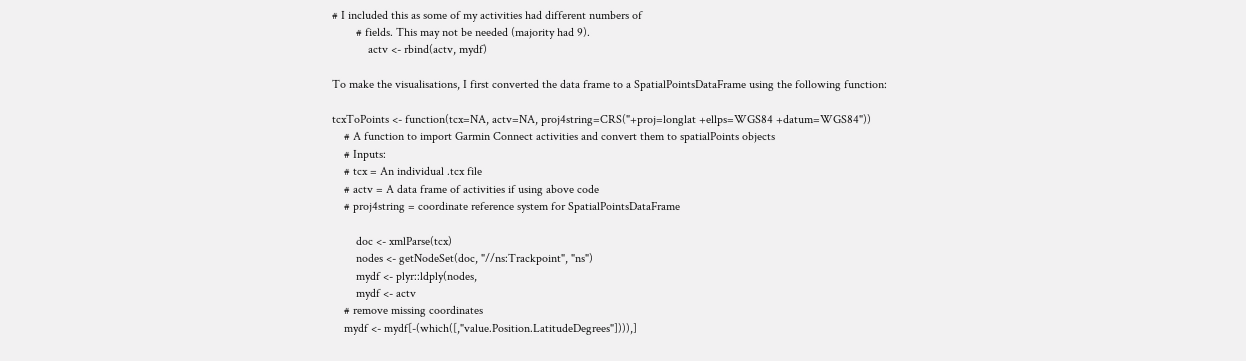# I included this as some of my activities had different numbers of
        # fields. This may not be needed (majority had 9).
            actv <- rbind(actv, mydf)

To make the visualisations, I first converted the data frame to a SpatialPointsDataFrame using the following function:

tcxToPoints <- function(tcx=NA, actv=NA, proj4string=CRS("+proj=longlat +ellps=WGS84 +datum=WGS84"))
    # A function to import Garmin Connect activities and convert them to spatialPoints objects
    # Inputs:
    # tcx = An individual .tcx file
    # actv = A data frame of activities if using above code
    # proj4string = coordinate reference system for SpatialPointsDataFrame

        doc <- xmlParse(tcx)
        nodes <- getNodeSet(doc, "//ns:Trackpoint", "ns")
        mydf <- plyr::ldply(nodes,
        mydf <- actv
    # remove missing coordinates
    mydf <- mydf[-(which([,"value.Position.LatitudeDegrees"]))),]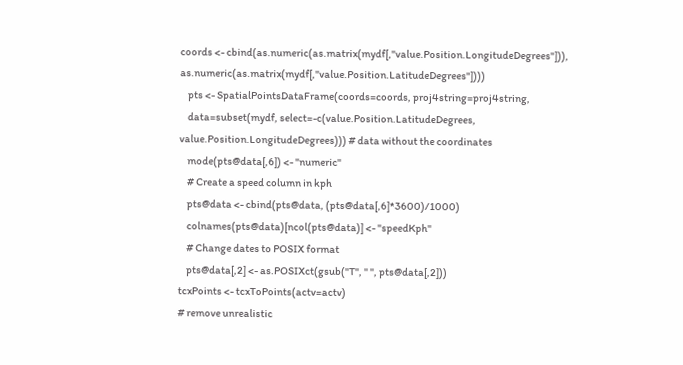coords <- cbind(as.numeric(as.matrix(mydf[,"value.Position.LongitudeDegrees"])), as.numeric(as.matrix(mydf[,"value.Position.LatitudeDegrees"])))
    pts <- SpatialPointsDataFrame(coords=coords, proj4string=proj4string,
    data=subset(mydf, select=-c(value.Position.LatitudeDegrees, value.Position.LongitudeDegrees))) # data without the coordinates
    mode(pts@data[,6]) <- "numeric"
    # Create a speed column in kph
    pts@data <- cbind(pts@data, (pts@data[,6]*3600)/1000)
    colnames(pts@data)[ncol(pts@data)] <- "speedKph"
    # Change dates to POSIX format
    pts@data[,2] <- as.POSIXct(gsub("T", " ", pts@data[,2]))
tcxPoints <- tcxToPoints(actv=actv)
# remove unrealistic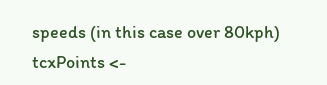speeds (in this case over 80kph)
tcxPoints <-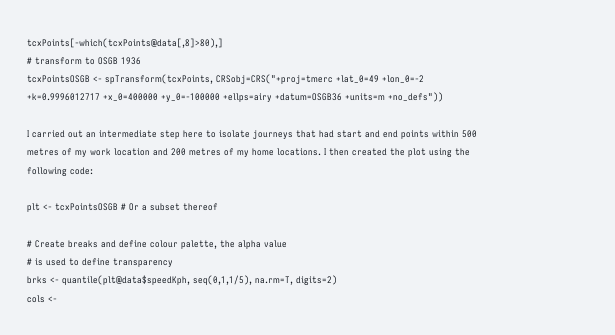tcxPoints[-which(tcxPoints@data[,8]>80),]
# transform to OSGB 1936
tcxPointsOSGB <- spTransform(tcxPoints, CRSobj=CRS("+proj=tmerc +lat_0=49 +lon_0=-2 +k=0.9996012717 +x_0=400000 +y_0=-100000 +ellps=airy +datum=OSGB36 +units=m +no_defs"))

I carried out an intermediate step here to isolate journeys that had start and end points within 500 metres of my work location and 200 metres of my home locations. I then created the plot using the following code:

plt <- tcxPointsOSGB # Or a subset thereof

# Create breaks and define colour palette, the alpha value
# is used to define transparency
brks <- quantile(plt@data$speedKph, seq(0,1,1/5), na.rm=T, digits=2)
cols <-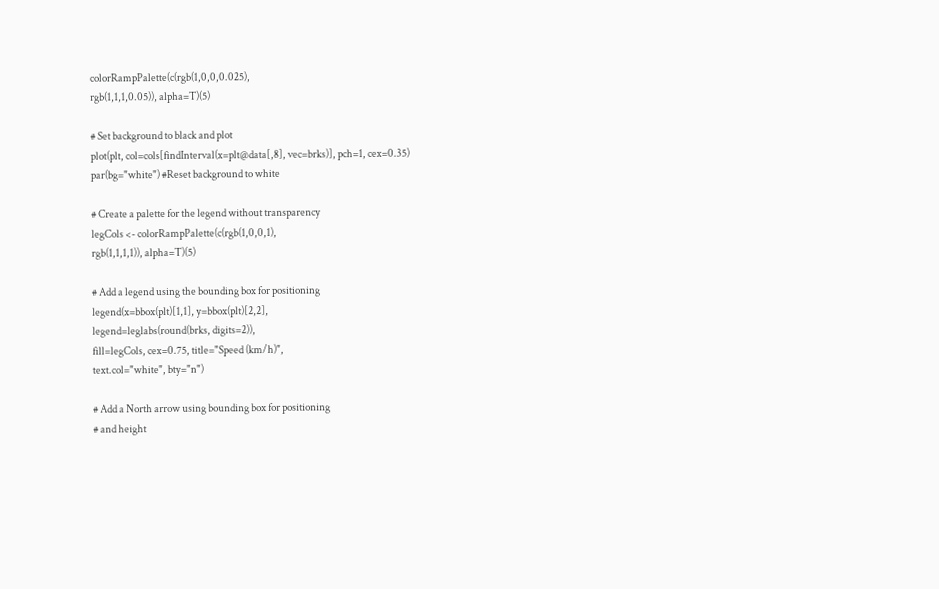colorRampPalette(c(rgb(1,0,0,0.025),
rgb(1,1,1,0.05)), alpha=T)(5)

# Set background to black and plot
plot(plt, col=cols[findInterval(x=plt@data[,8], vec=brks)], pch=1, cex=0.35)
par(bg="white") #Reset background to white

# Create a palette for the legend without transparency
legCols <- colorRampPalette(c(rgb(1,0,0,1),
rgb(1,1,1,1)), alpha=T)(5)

# Add a legend using the bounding box for positioning
legend(x=bbox(plt)[1,1], y=bbox(plt)[2,2],
legend=leglabs(round(brks, digits=2)),
fill=legCols, cex=0.75, title="Speed (km/h)",
text.col="white", bty="n")

# Add a North arrow using bounding box for positioning
# and height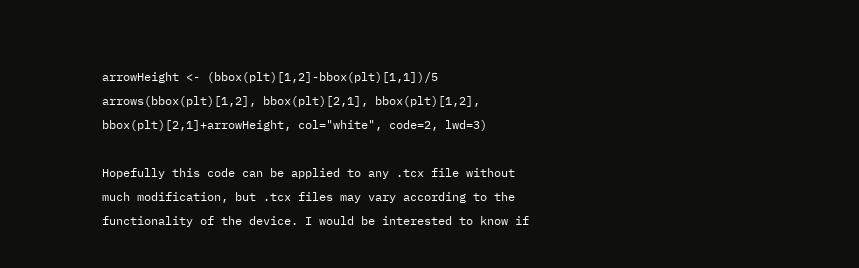arrowHeight <- (bbox(plt)[1,2]-bbox(plt)[1,1])/5
arrows(bbox(plt)[1,2], bbox(plt)[2,1], bbox(plt)[1,2],
bbox(plt)[2,1]+arrowHeight, col="white", code=2, lwd=3)

Hopefully this code can be applied to any .tcx file without much modification, but .tcx files may vary according to the functionality of the device. I would be interested to know if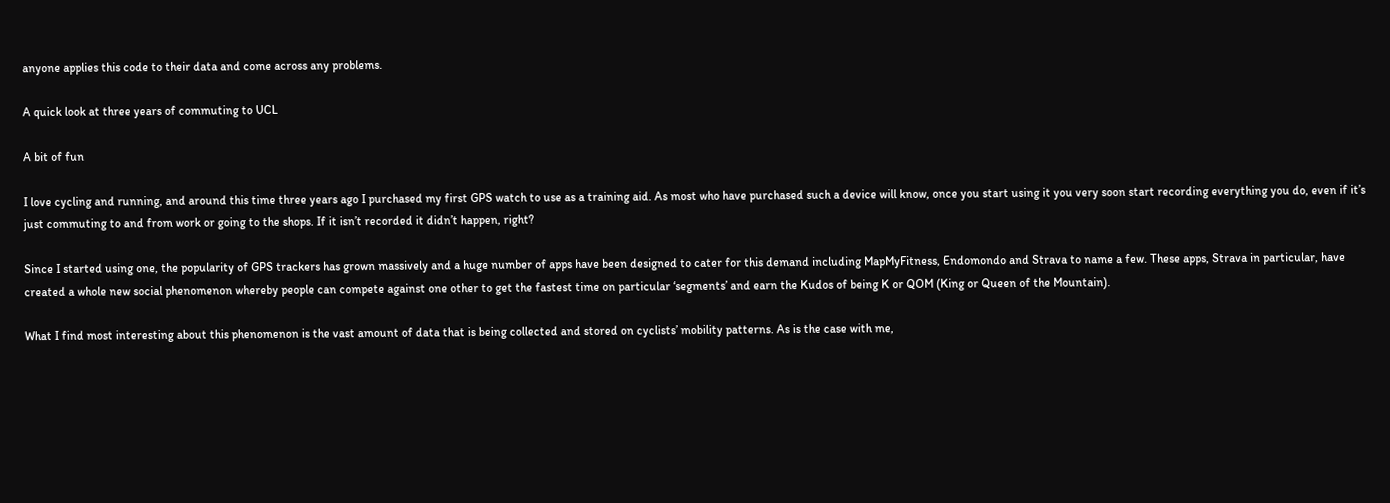anyone applies this code to their data and come across any problems.

A quick look at three years of commuting to UCL

A bit of fun

I love cycling and running, and around this time three years ago I purchased my first GPS watch to use as a training aid. As most who have purchased such a device will know, once you start using it you very soon start recording everything you do, even if it’s just commuting to and from work or going to the shops. If it isn’t recorded it didn’t happen, right?

Since I started using one, the popularity of GPS trackers has grown massively and a huge number of apps have been designed to cater for this demand including MapMyFitness, Endomondo and Strava to name a few. These apps, Strava in particular, have created a whole new social phenomenon whereby people can compete against one other to get the fastest time on particular ‘segments’ and earn the Kudos of being K or QOM (King or Queen of the Mountain).

What I find most interesting about this phenomenon is the vast amount of data that is being collected and stored on cyclists’ mobility patterns. As is the case with me,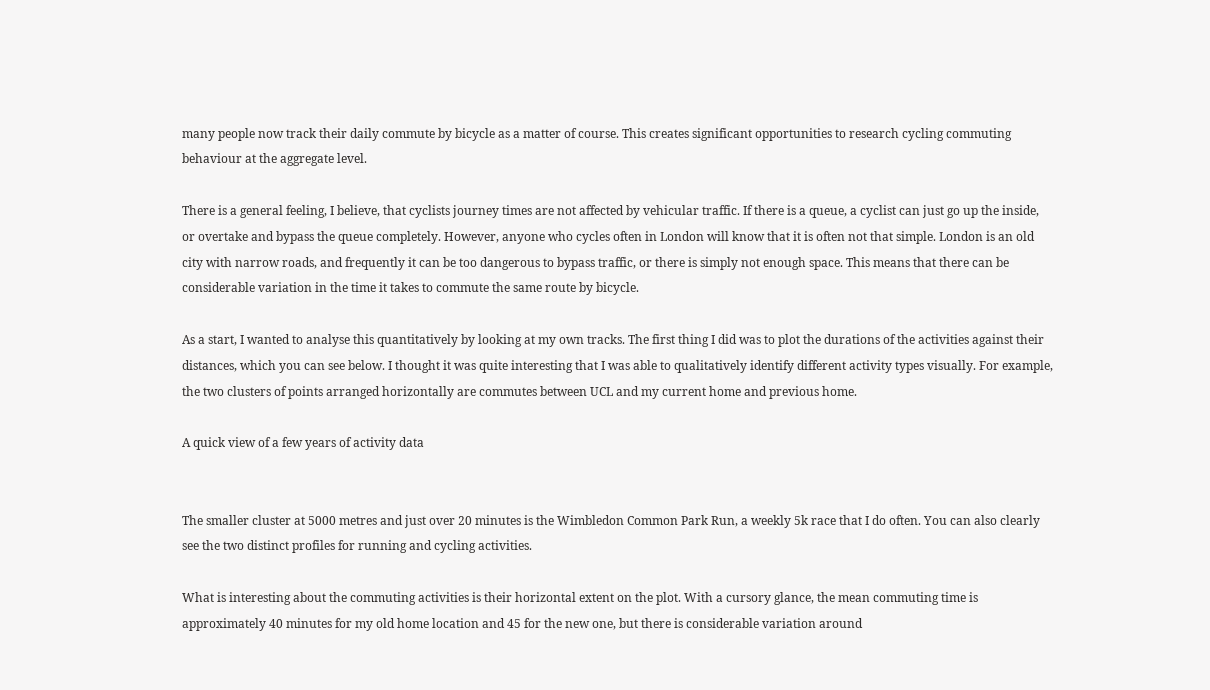many people now track their daily commute by bicycle as a matter of course. This creates significant opportunities to research cycling commuting behaviour at the aggregate level.

There is a general feeling, I believe, that cyclists journey times are not affected by vehicular traffic. If there is a queue, a cyclist can just go up the inside, or overtake and bypass the queue completely. However, anyone who cycles often in London will know that it is often not that simple. London is an old city with narrow roads, and frequently it can be too dangerous to bypass traffic, or there is simply not enough space. This means that there can be considerable variation in the time it takes to commute the same route by bicycle.

As a start, I wanted to analyse this quantitatively by looking at my own tracks. The first thing I did was to plot the durations of the activities against their distances, which you can see below. I thought it was quite interesting that I was able to qualitatively identify different activity types visually. For example, the two clusters of points arranged horizontally are commutes between UCL and my current home and previous home.

A quick view of a few years of activity data


The smaller cluster at 5000 metres and just over 20 minutes is the Wimbledon Common Park Run, a weekly 5k race that I do often. You can also clearly see the two distinct profiles for running and cycling activities.

What is interesting about the commuting activities is their horizontal extent on the plot. With a cursory glance, the mean commuting time is approximately 40 minutes for my old home location and 45 for the new one, but there is considerable variation around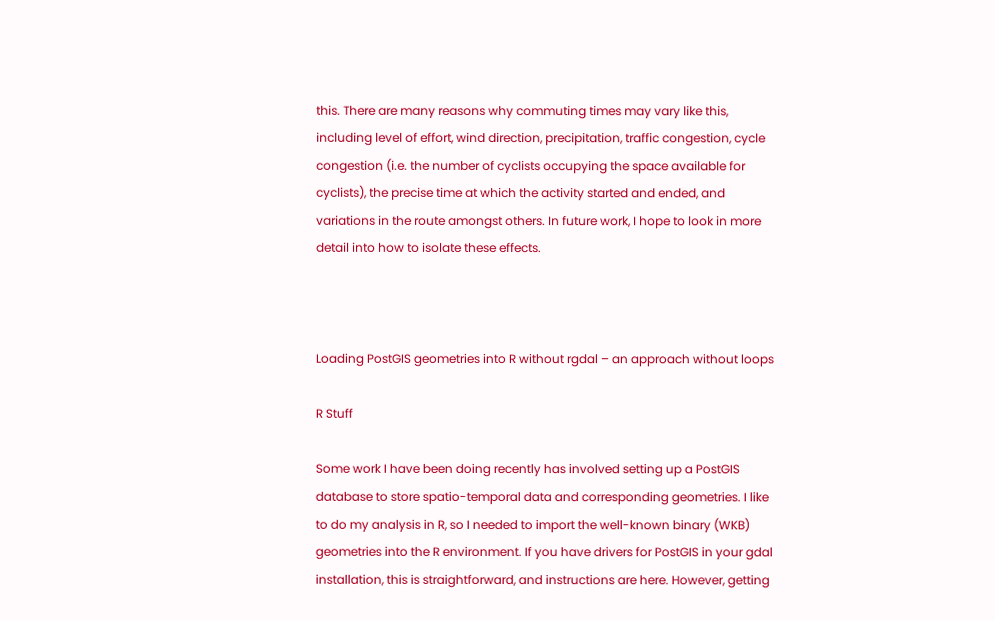this. There are many reasons why commuting times may vary like this, including level of effort, wind direction, precipitation, traffic congestion, cycle congestion (i.e. the number of cyclists occupying the space available for cyclists), the precise time at which the activity started and ended, and variations in the route amongst others. In future work, I hope to look in more detail into how to isolate these effects.



Loading PostGIS geometries into R without rgdal – an approach without loops

R Stuff

Some work I have been doing recently has involved setting up a PostGIS database to store spatio-temporal data and corresponding geometries. I like to do my analysis in R, so I needed to import the well-known binary (WKB) geometries into the R environment. If you have drivers for PostGIS in your gdal installation, this is straightforward, and instructions are here. However, getting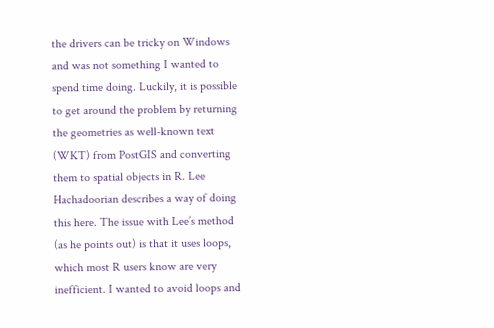the drivers can be tricky on Windows and was not something I wanted to spend time doing. Luckily, it is possible to get around the problem by returning the geometries as well-known text (WKT) from PostGIS and converting them to spatial objects in R. Lee Hachadoorian describes a way of doing this here. The issue with Lee’s method (as he points out) is that it uses loops, which most R users know are very inefficient. I wanted to avoid loops and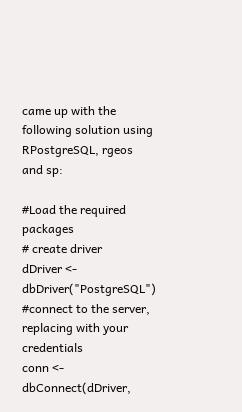came up with the following solution using RPostgreSQL, rgeos and sp:

#Load the required packages
# create driver
dDriver <- dbDriver("PostgreSQL")
#connect to the server, replacing with your credentials
conn <- dbConnect(dDriver,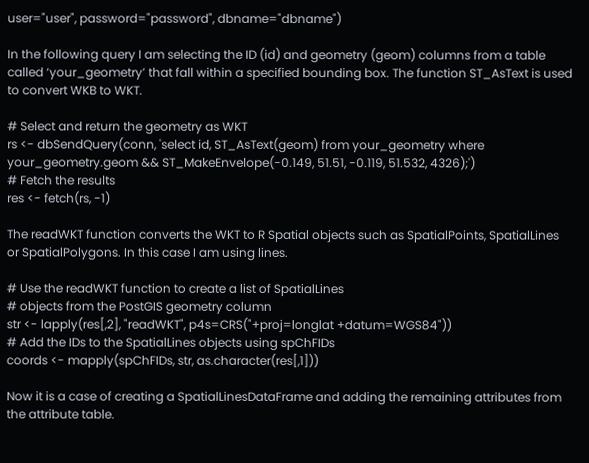user="user", password="password", dbname="dbname")

In the following query I am selecting the ID (id) and geometry (geom) columns from a table called ‘your_geometry’ that fall within a specified bounding box. The function ST_AsText is used to convert WKB to WKT.

# Select and return the geometry as WKT
rs <- dbSendQuery(conn, 'select id, ST_AsText(geom) from your_geometry where
your_geometry.geom && ST_MakeEnvelope(-0.149, 51.51, -0.119, 51.532, 4326);')
# Fetch the results
res <- fetch(rs, -1)

The readWKT function converts the WKT to R Spatial objects such as SpatialPoints, SpatialLines or SpatialPolygons. In this case I am using lines.

# Use the readWKT function to create a list of SpatialLines
# objects from the PostGIS geometry column
str <- lapply(res[,2], "readWKT", p4s=CRS("+proj=longlat +datum=WGS84"))
# Add the IDs to the SpatialLines objects using spChFIDs
coords <- mapply(spChFIDs, str, as.character(res[,1]))

Now it is a case of creating a SpatialLinesDataFrame and adding the remaining attributes from the attribute table.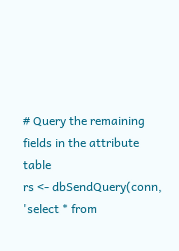# Query the remaining fields in the attribute table
rs <- dbSendQuery(conn, 'select * from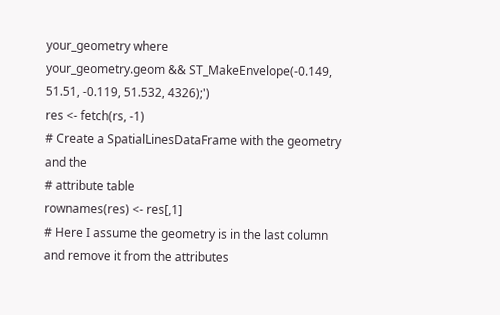your_geometry where
your_geometry.geom && ST_MakeEnvelope(-0.149, 51.51, -0.119, 51.532, 4326);')
res <- fetch(rs, -1)
# Create a SpatialLinesDataFrame with the geometry and the
# attribute table
rownames(res) <- res[,1]
# Here I assume the geometry is in the last column and remove it from the attributes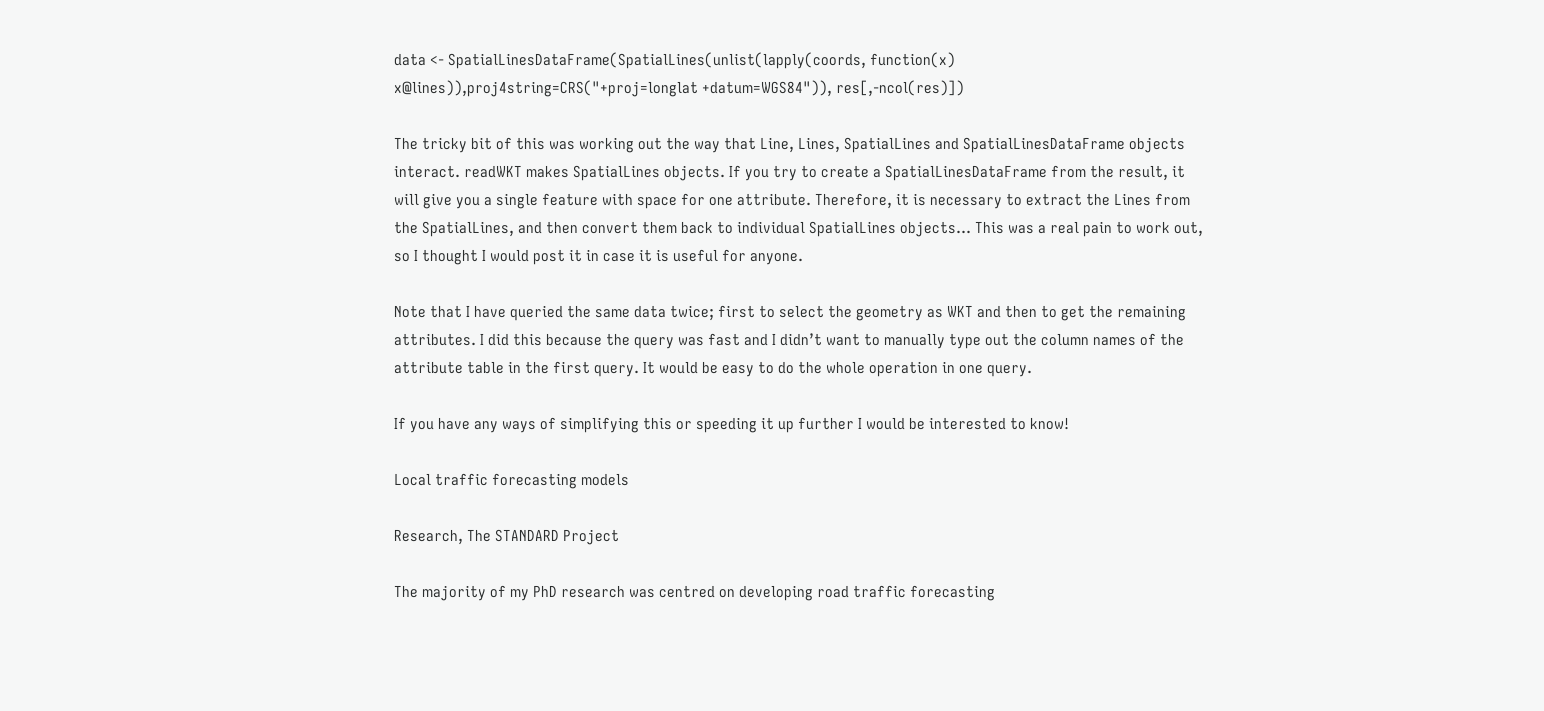data <- SpatialLinesDataFrame(SpatialLines(unlist(lapply(coords, function(x) x@lines)),proj4string=CRS("+proj=longlat +datum=WGS84")), res[,-ncol(res)])

The tricky bit of this was working out the way that Line, Lines, SpatialLines and SpatialLinesDataFrame objects interact. readWKT makes SpatialLines objects. If you try to create a SpatialLinesDataFrame from the result, it will give you a single feature with space for one attribute. Therefore, it is necessary to extract the Lines from the SpatialLines, and then convert them back to individual SpatialLines objects… This was a real pain to work out, so I thought I would post it in case it is useful for anyone.

Note that I have queried the same data twice; first to select the geometry as WKT and then to get the remaining attributes. I did this because the query was fast and I didn’t want to manually type out the column names of the attribute table in the first query. It would be easy to do the whole operation in one query.

If you have any ways of simplifying this or speeding it up further I would be interested to know!

Local traffic forecasting models

Research, The STANDARD Project

The majority of my PhD research was centred on developing road traffic forecasting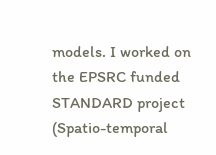models. I worked on the EPSRC funded STANDARD project (Spatio-temporal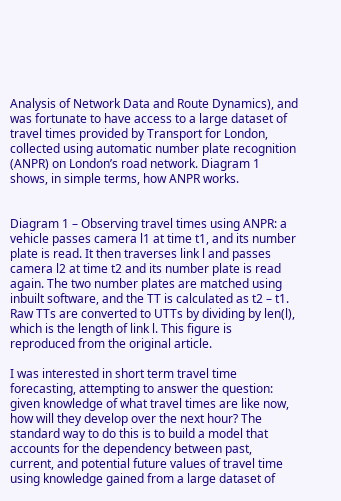Analysis of Network Data and Route Dynamics), and was fortunate to have access to a large dataset of travel times provided by Transport for London, collected using automatic number plate recognition (ANPR) on London’s road network. Diagram 1 shows, in simple terms, how ANPR works.


Diagram 1 – Observing travel times using ANPR: a vehicle passes camera l1 at time t1, and its number plate is read. It then traverses link l and passes camera l2 at time t2 and its number plate is read again. The two number plates are matched using inbuilt software, and the TT is calculated as t2 – t1. Raw TTs are converted to UTTs by dividing by len(l), which is the length of link l. This figure is reproduced from the original article.

I was interested in short term travel time forecasting, attempting to answer the question: given knowledge of what travel times are like now, how will they develop over the next hour? The standard way to do this is to build a model that accounts for the dependency between past, current, and potential future values of travel time using knowledge gained from a large dataset of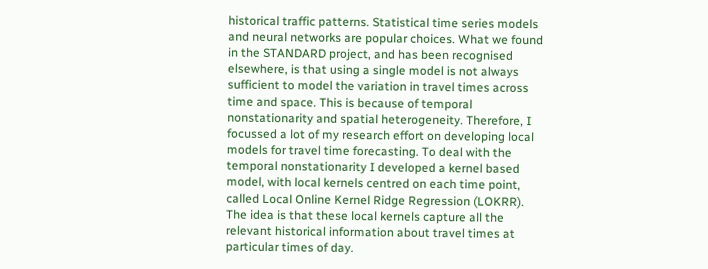historical traffic patterns. Statistical time series models and neural networks are popular choices. What we found in the STANDARD project, and has been recognised elsewhere, is that using a single model is not always sufficient to model the variation in travel times across time and space. This is because of temporal nonstationarity and spatial heterogeneity. Therefore, I focussed a lot of my research effort on developing local models for travel time forecasting. To deal with the temporal nonstationarity I developed a kernel based model, with local kernels centred on each time point, called Local Online Kernel Ridge Regression (LOKRR). The idea is that these local kernels capture all the relevant historical information about travel times at particular times of day.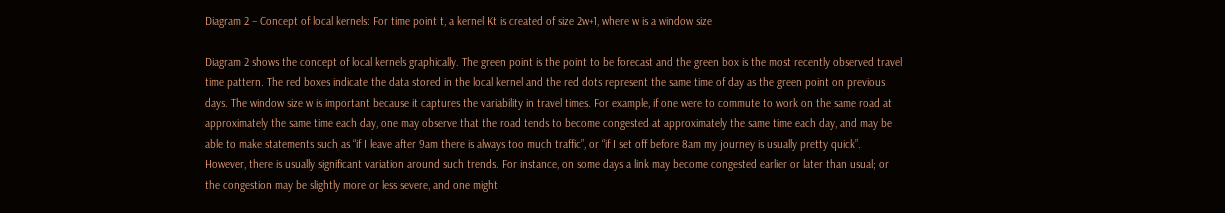Diagram 2 – Concept of local kernels: For time point t, a kernel Kt is created of size 2w+1, where w is a window size

Diagram 2 shows the concept of local kernels graphically. The green point is the point to be forecast and the green box is the most recently observed travel time pattern. The red boxes indicate the data stored in the local kernel and the red dots represent the same time of day as the green point on previous days. The window size w is important because it captures the variability in travel times. For example, if one were to commute to work on the same road at approximately the same time each day, one may observe that the road tends to become congested at approximately the same time each day, and may be able to make statements such as “if I leave after 9am there is always too much traffic”, or “if I set off before 8am my journey is usually pretty quick”. However, there is usually significant variation around such trends. For instance, on some days a link may become congested earlier or later than usual; or the congestion may be slightly more or less severe, and one might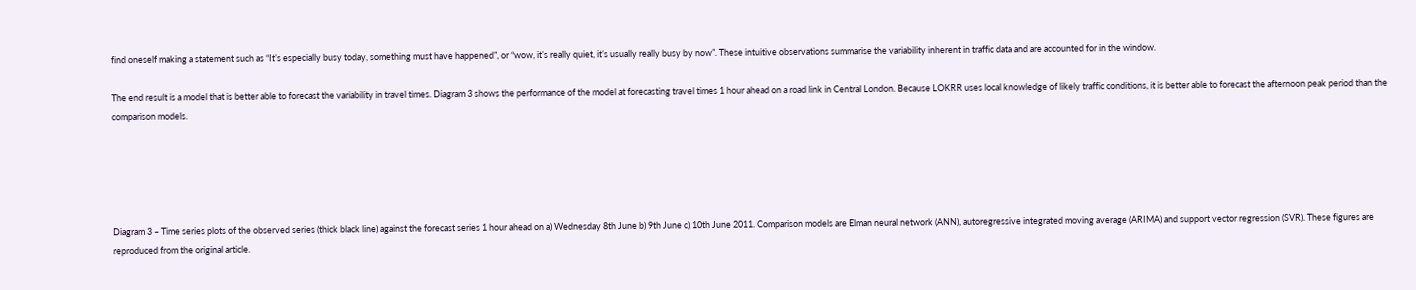find oneself making a statement such as “It’s especially busy today, something must have happened”, or “wow, it’s really quiet, it’s usually really busy by now”. These intuitive observations summarise the variability inherent in traffic data and are accounted for in the window.

The end result is a model that is better able to forecast the variability in travel times. Diagram 3 shows the performance of the model at forecasting travel times 1 hour ahead on a road link in Central London. Because LOKRR uses local knowledge of likely traffic conditions, it is better able to forecast the afternoon peak period than the comparison models.





Diagram 3 – Time series plots of the observed series (thick black line) against the forecast series 1 hour ahead on a) Wednesday 8th June b) 9th June c) 10th June 2011. Comparison models are Elman neural network (ANN), autoregressive integrated moving average (ARIMA) and support vector regression (SVR). These figures are reproduced from the original article.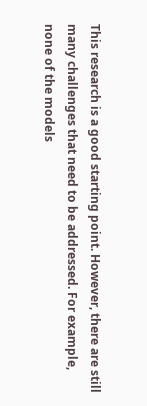This research is a good starting point. However, there are still many challenges that need to be addressed. For example, none of the models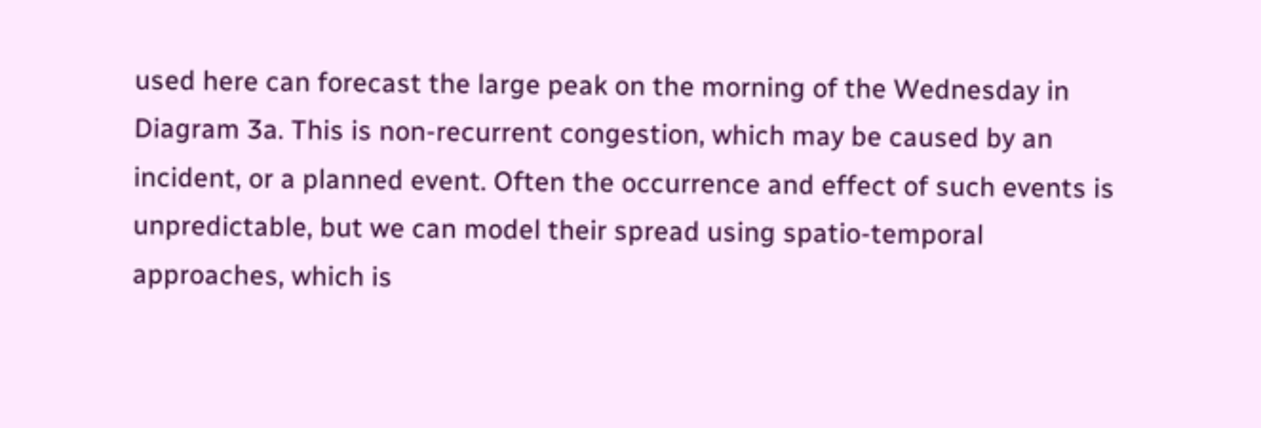used here can forecast the large peak on the morning of the Wednesday in Diagram 3a. This is non-recurrent congestion, which may be caused by an incident, or a planned event. Often the occurrence and effect of such events is unpredictable, but we can model their spread using spatio-temporal approaches, which is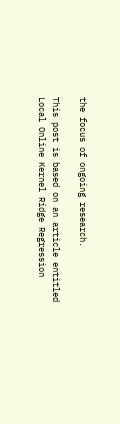the focus of ongoing research.

This post is based on an article entitled Local Online Kernel Ridge Regression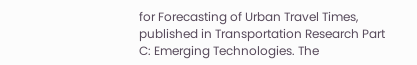for Forecasting of Urban Travel Times, published in Transportation Research Part C: Emerging Technologies. The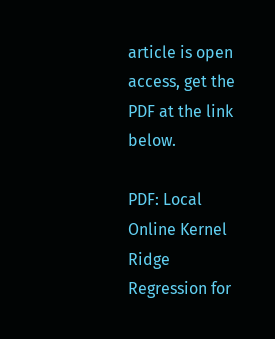article is open access, get the PDF at the link below.

PDF: Local Online Kernel Ridge Regression for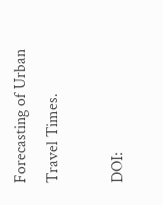Forecasting of Urban Travel Times.

DOI: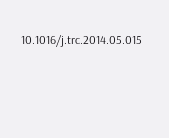10.1016/j.trc.2014.05.015